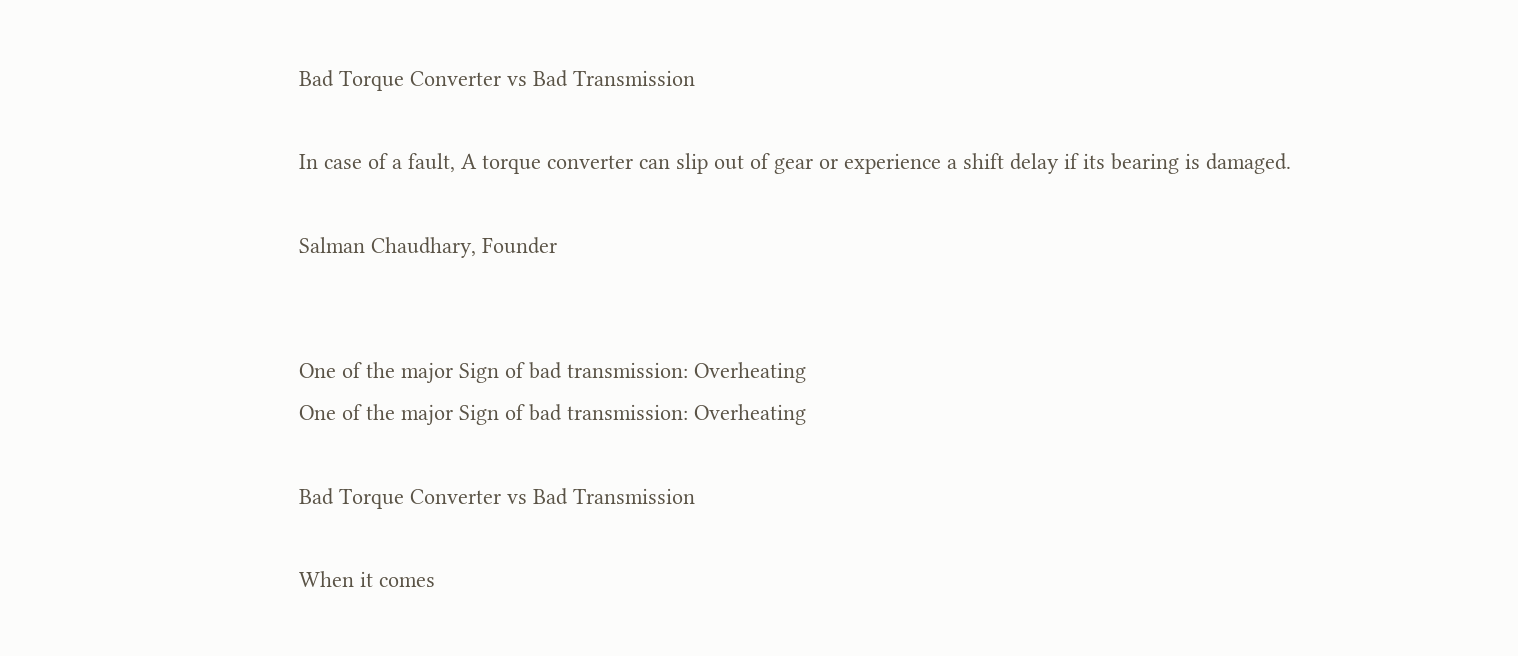Bad Torque Converter vs Bad Transmission

In case of a fault, A torque converter can slip out of gear or experience a shift delay if its bearing is damaged.

Salman Chaudhary, Founder


One of the major Sign of bad transmission: Overheating
One of the major Sign of bad transmission: Overheating

Bad Torque Converter vs Bad Transmission

When it comes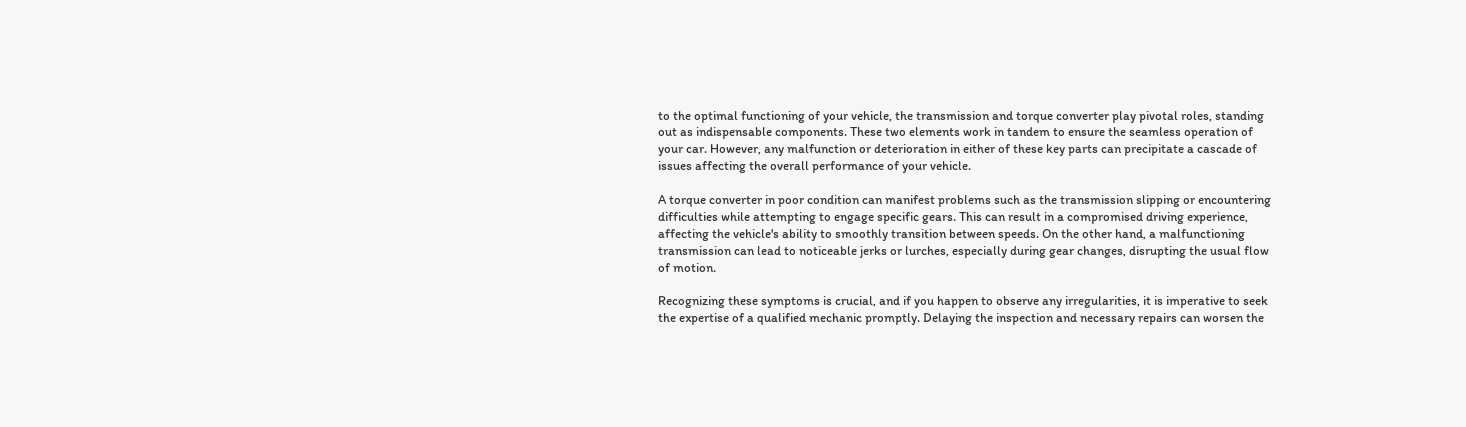to the optimal functioning of your vehicle, the transmission and torque converter play pivotal roles, standing out as indispensable components. These two elements work in tandem to ensure the seamless operation of your car. However, any malfunction or deterioration in either of these key parts can precipitate a cascade of issues affecting the overall performance of your vehicle.

A torque converter in poor condition can manifest problems such as the transmission slipping or encountering difficulties while attempting to engage specific gears. This can result in a compromised driving experience, affecting the vehicle's ability to smoothly transition between speeds. On the other hand, a malfunctioning transmission can lead to noticeable jerks or lurches, especially during gear changes, disrupting the usual flow of motion.

Recognizing these symptoms is crucial, and if you happen to observe any irregularities, it is imperative to seek the expertise of a qualified mechanic promptly. Delaying the inspection and necessary repairs can worsen the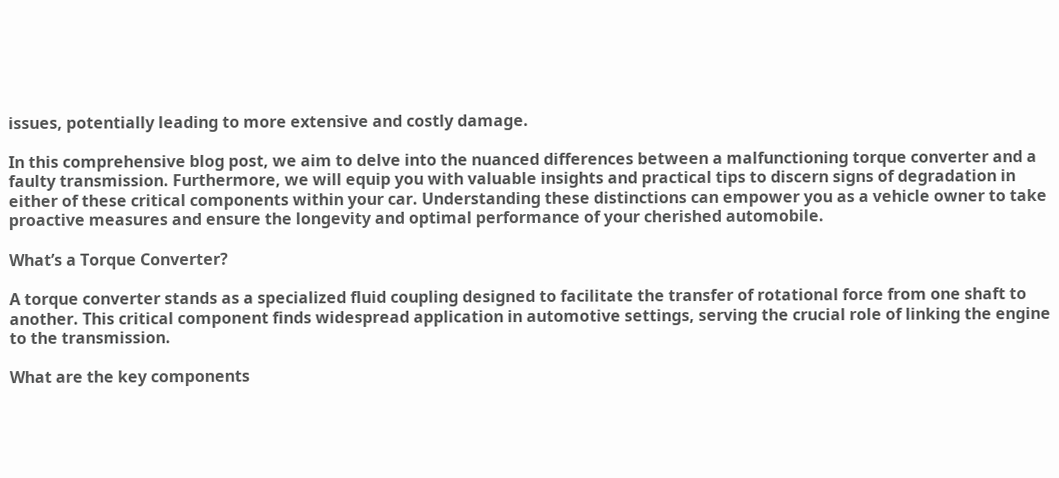issues, potentially leading to more extensive and costly damage.

In this comprehensive blog post, we aim to delve into the nuanced differences between a malfunctioning torque converter and a faulty transmission. Furthermore, we will equip you with valuable insights and practical tips to discern signs of degradation in either of these critical components within your car. Understanding these distinctions can empower you as a vehicle owner to take proactive measures and ensure the longevity and optimal performance of your cherished automobile.

What’s a Torque Converter?

A torque converter stands as a specialized fluid coupling designed to facilitate the transfer of rotational force from one shaft to another. This critical component finds widespread application in automotive settings, serving the crucial role of linking the engine to the transmission.

What are the key components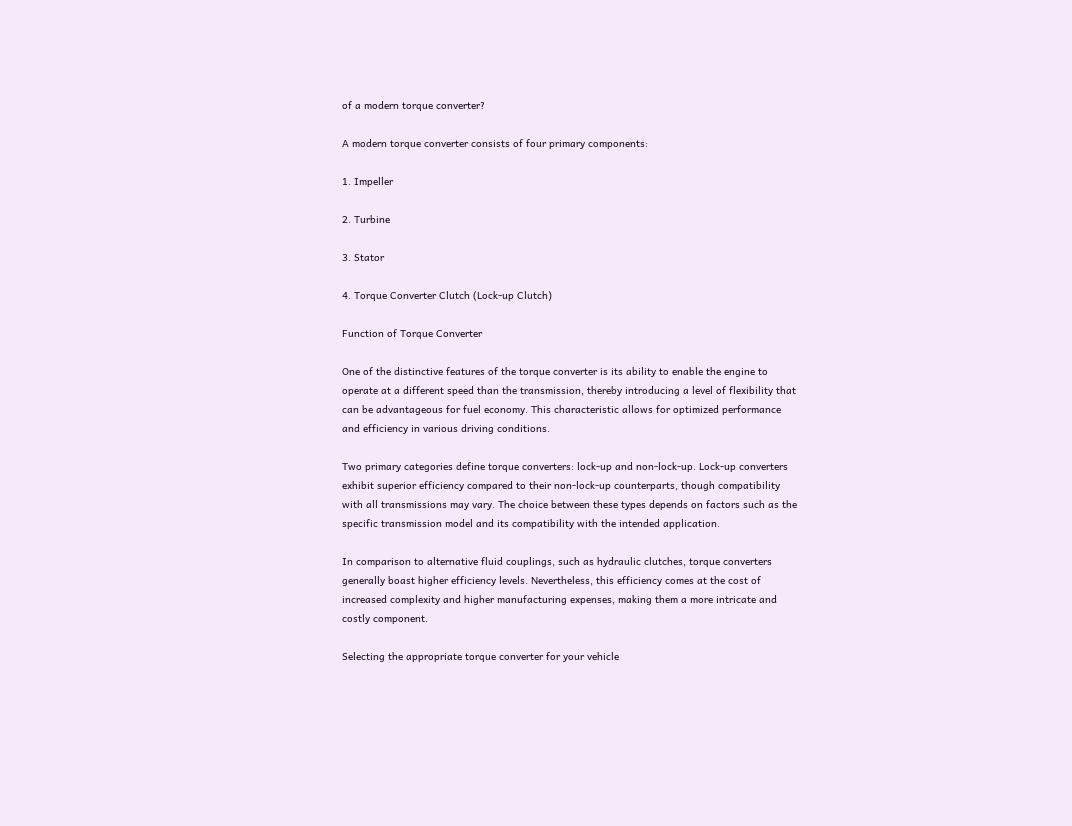of a modern torque converter?

A modern torque converter consists of four primary components:

1. Impeller

2. Turbine

3. Stator

4. Torque Converter Clutch (Lock-up Clutch)

Function of Torque Converter

One of the distinctive features of the torque converter is its ability to enable the engine to operate at a different speed than the transmission, thereby introducing a level of flexibility that can be advantageous for fuel economy. This characteristic allows for optimized performance and efficiency in various driving conditions.

Two primary categories define torque converters: lock-up and non-lock-up. Lock-up converters exhibit superior efficiency compared to their non-lock-up counterparts, though compatibility with all transmissions may vary. The choice between these types depends on factors such as the specific transmission model and its compatibility with the intended application.

In comparison to alternative fluid couplings, such as hydraulic clutches, torque converters generally boast higher efficiency levels. Nevertheless, this efficiency comes at the cost of increased complexity and higher manufacturing expenses, making them a more intricate and costly component.

Selecting the appropriate torque converter for your vehicle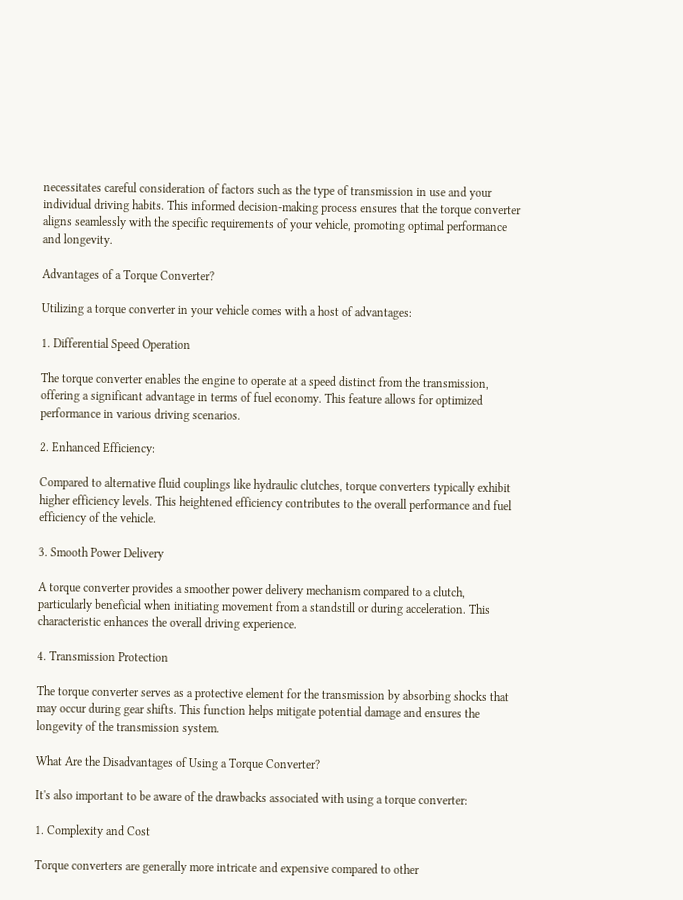necessitates careful consideration of factors such as the type of transmission in use and your individual driving habits. This informed decision-making process ensures that the torque converter aligns seamlessly with the specific requirements of your vehicle, promoting optimal performance and longevity.

Advantages of a Torque Converter?

Utilizing a torque converter in your vehicle comes with a host of advantages:

1. Differential Speed Operation

The torque converter enables the engine to operate at a speed distinct from the transmission, offering a significant advantage in terms of fuel economy. This feature allows for optimized performance in various driving scenarios.

2. Enhanced Efficiency:

Compared to alternative fluid couplings like hydraulic clutches, torque converters typically exhibit higher efficiency levels. This heightened efficiency contributes to the overall performance and fuel efficiency of the vehicle.

3. Smooth Power Delivery

A torque converter provides a smoother power delivery mechanism compared to a clutch, particularly beneficial when initiating movement from a standstill or during acceleration. This characteristic enhances the overall driving experience.

4. Transmission Protection

The torque converter serves as a protective element for the transmission by absorbing shocks that may occur during gear shifts. This function helps mitigate potential damage and ensures the longevity of the transmission system.

What Are the Disadvantages of Using a Torque Converter?

It's also important to be aware of the drawbacks associated with using a torque converter:

1. Complexity and Cost

Torque converters are generally more intricate and expensive compared to other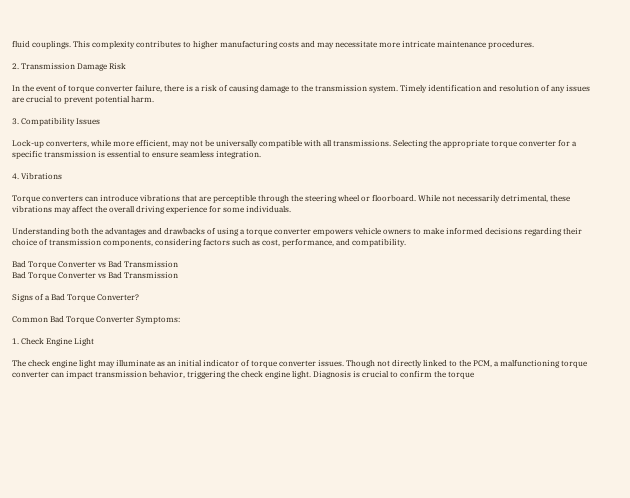fluid couplings. This complexity contributes to higher manufacturing costs and may necessitate more intricate maintenance procedures.

2. Transmission Damage Risk

In the event of torque converter failure, there is a risk of causing damage to the transmission system. Timely identification and resolution of any issues are crucial to prevent potential harm.

3. Compatibility Issues

Lock-up converters, while more efficient, may not be universally compatible with all transmissions. Selecting the appropriate torque converter for a specific transmission is essential to ensure seamless integration.

4. Vibrations

Torque converters can introduce vibrations that are perceptible through the steering wheel or floorboard. While not necessarily detrimental, these vibrations may affect the overall driving experience for some individuals.

Understanding both the advantages and drawbacks of using a torque converter empowers vehicle owners to make informed decisions regarding their choice of transmission components, considering factors such as cost, performance, and compatibility.

Bad Torque Converter vs Bad Transmission
Bad Torque Converter vs Bad Transmission

Signs of a Bad Torque Converter?

Common Bad Torque Converter Symptoms:

1. Check Engine Light

The check engine light may illuminate as an initial indicator of torque converter issues. Though not directly linked to the PCM, a malfunctioning torque converter can impact transmission behavior, triggering the check engine light. Diagnosis is crucial to confirm the torque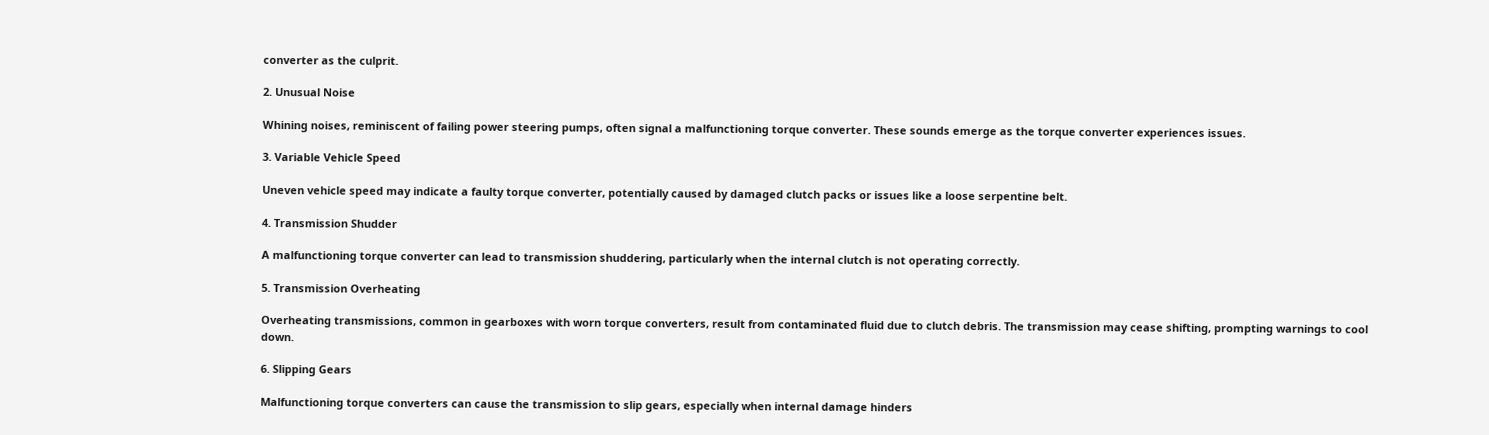converter as the culprit.

2. Unusual Noise

Whining noises, reminiscent of failing power steering pumps, often signal a malfunctioning torque converter. These sounds emerge as the torque converter experiences issues.

3. Variable Vehicle Speed

Uneven vehicle speed may indicate a faulty torque converter, potentially caused by damaged clutch packs or issues like a loose serpentine belt.

4. Transmission Shudder

A malfunctioning torque converter can lead to transmission shuddering, particularly when the internal clutch is not operating correctly.

5. Transmission Overheating

Overheating transmissions, common in gearboxes with worn torque converters, result from contaminated fluid due to clutch debris. The transmission may cease shifting, prompting warnings to cool down.

6. Slipping Gears

Malfunctioning torque converters can cause the transmission to slip gears, especially when internal damage hinders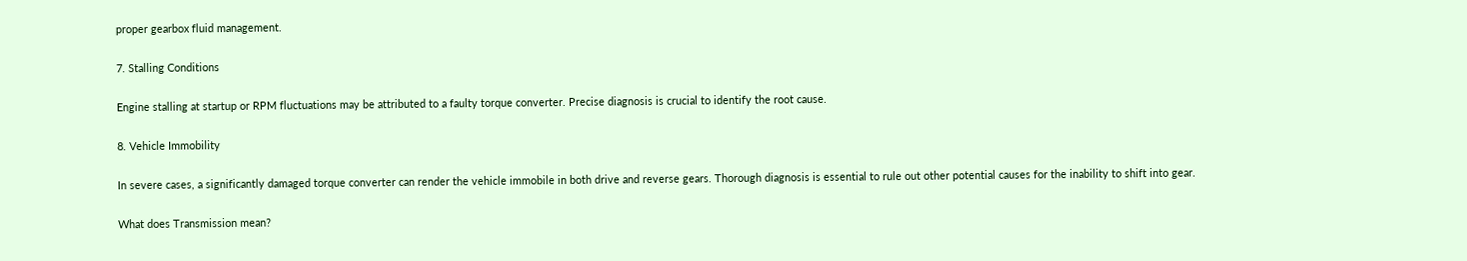proper gearbox fluid management.

7. Stalling Conditions

Engine stalling at startup or RPM fluctuations may be attributed to a faulty torque converter. Precise diagnosis is crucial to identify the root cause.

8. Vehicle Immobility

In severe cases, a significantly damaged torque converter can render the vehicle immobile in both drive and reverse gears. Thorough diagnosis is essential to rule out other potential causes for the inability to shift into gear.

What does Transmission mean?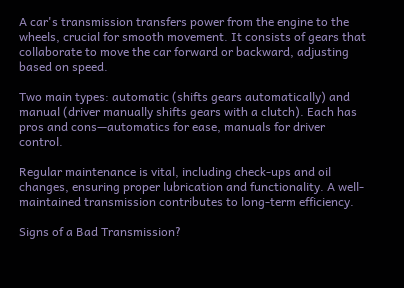A car's transmission transfers power from the engine to the wheels, crucial for smooth movement. It consists of gears that collaborate to move the car forward or backward, adjusting based on speed.

Two main types: automatic (shifts gears automatically) and manual (driver manually shifts gears with a clutch). Each has pros and cons—automatics for ease, manuals for driver control.

Regular maintenance is vital, including check-ups and oil changes, ensuring proper lubrication and functionality. A well-maintained transmission contributes to long-term efficiency.

Signs of a Bad Transmission?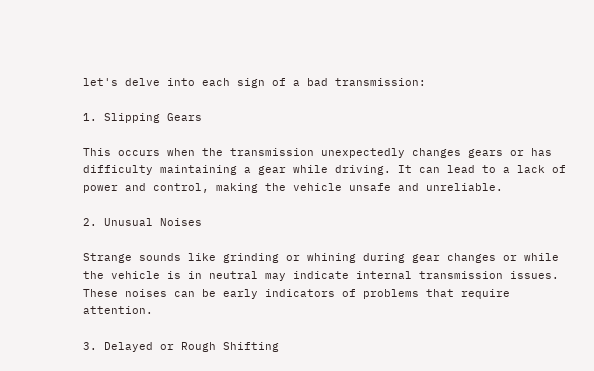let's delve into each sign of a bad transmission:

1. Slipping Gears

This occurs when the transmission unexpectedly changes gears or has difficulty maintaining a gear while driving. It can lead to a lack of power and control, making the vehicle unsafe and unreliable.

2. Unusual Noises

Strange sounds like grinding or whining during gear changes or while the vehicle is in neutral may indicate internal transmission issues. These noises can be early indicators of problems that require attention.

3. Delayed or Rough Shifting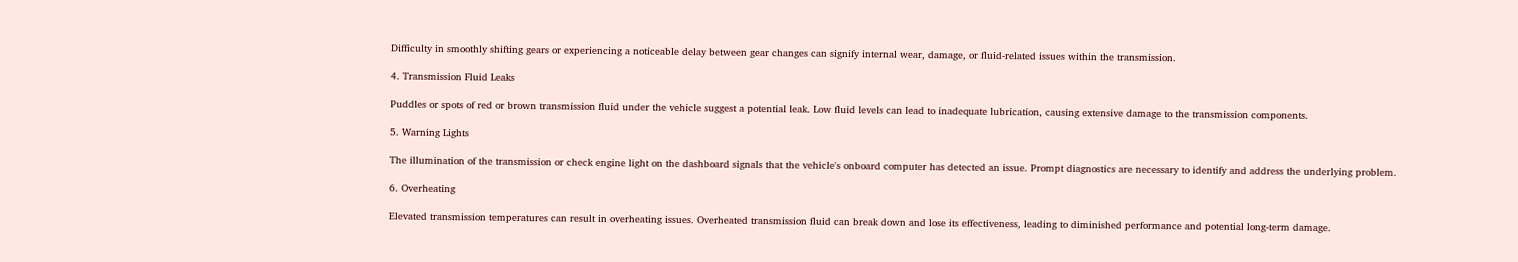Difficulty in smoothly shifting gears or experiencing a noticeable delay between gear changes can signify internal wear, damage, or fluid-related issues within the transmission.

4. Transmission Fluid Leaks

Puddles or spots of red or brown transmission fluid under the vehicle suggest a potential leak. Low fluid levels can lead to inadequate lubrication, causing extensive damage to the transmission components.

5. Warning Lights

The illumination of the transmission or check engine light on the dashboard signals that the vehicle's onboard computer has detected an issue. Prompt diagnostics are necessary to identify and address the underlying problem.

6. Overheating

Elevated transmission temperatures can result in overheating issues. Overheated transmission fluid can break down and lose its effectiveness, leading to diminished performance and potential long-term damage.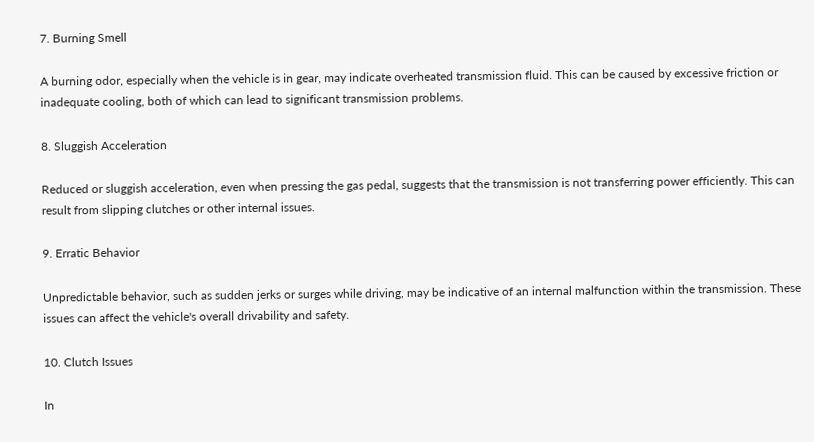7. Burning Smell

A burning odor, especially when the vehicle is in gear, may indicate overheated transmission fluid. This can be caused by excessive friction or inadequate cooling, both of which can lead to significant transmission problems.

8. Sluggish Acceleration

Reduced or sluggish acceleration, even when pressing the gas pedal, suggests that the transmission is not transferring power efficiently. This can result from slipping clutches or other internal issues.

9. Erratic Behavior

Unpredictable behavior, such as sudden jerks or surges while driving, may be indicative of an internal malfunction within the transmission. These issues can affect the vehicle's overall drivability and safety.

10. Clutch Issues

In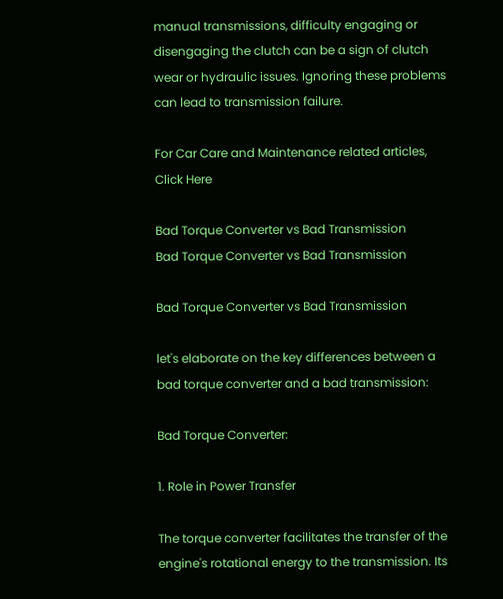manual transmissions, difficulty engaging or disengaging the clutch can be a sign of clutch wear or hydraulic issues. Ignoring these problems can lead to transmission failure.

For Car Care and Maintenance related articles, Click Here

Bad Torque Converter vs Bad Transmission
Bad Torque Converter vs Bad Transmission

Bad Torque Converter vs Bad Transmission

let's elaborate on the key differences between a bad torque converter and a bad transmission:

Bad Torque Converter:

1. Role in Power Transfer

The torque converter facilitates the transfer of the engine's rotational energy to the transmission. Its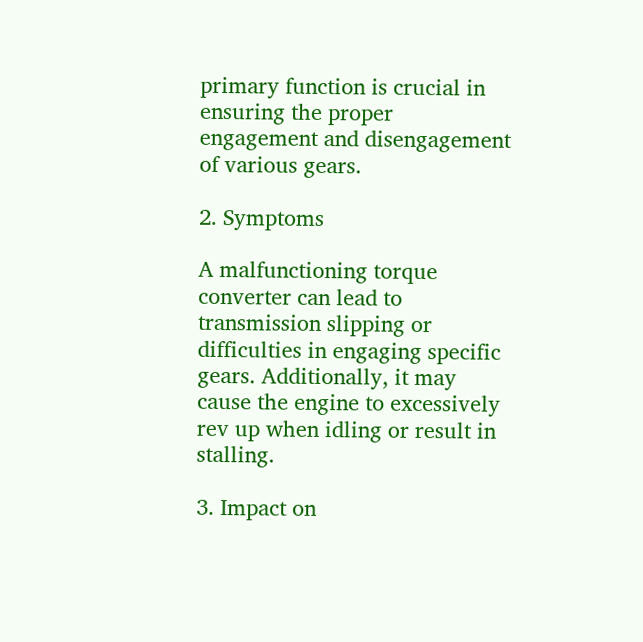primary function is crucial in ensuring the proper engagement and disengagement of various gears.

2. Symptoms

A malfunctioning torque converter can lead to transmission slipping or difficulties in engaging specific gears. Additionally, it may cause the engine to excessively rev up when idling or result in stalling.

3. Impact on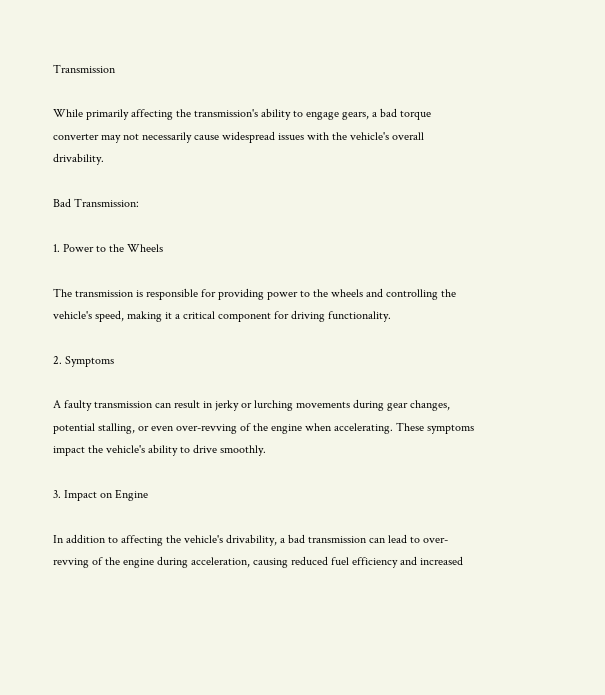Transmission

While primarily affecting the transmission's ability to engage gears, a bad torque converter may not necessarily cause widespread issues with the vehicle's overall drivability.

Bad Transmission:

1. Power to the Wheels

The transmission is responsible for providing power to the wheels and controlling the vehicle's speed, making it a critical component for driving functionality.

2. Symptoms

A faulty transmission can result in jerky or lurching movements during gear changes, potential stalling, or even over-revving of the engine when accelerating. These symptoms impact the vehicle's ability to drive smoothly.

3. Impact on Engine

In addition to affecting the vehicle's drivability, a bad transmission can lead to over-revving of the engine during acceleration, causing reduced fuel efficiency and increased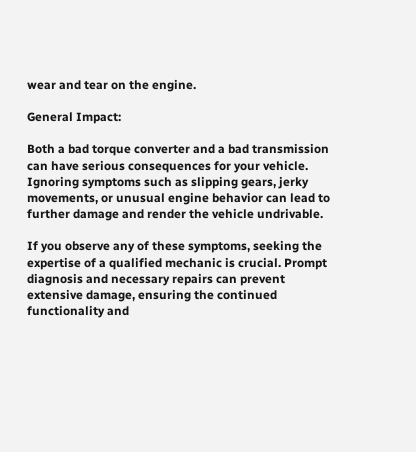wear and tear on the engine.

General Impact:

Both a bad torque converter and a bad transmission can have serious consequences for your vehicle. Ignoring symptoms such as slipping gears, jerky movements, or unusual engine behavior can lead to further damage and render the vehicle undrivable.

If you observe any of these symptoms, seeking the expertise of a qualified mechanic is crucial. Prompt diagnosis and necessary repairs can prevent extensive damage, ensuring the continued functionality and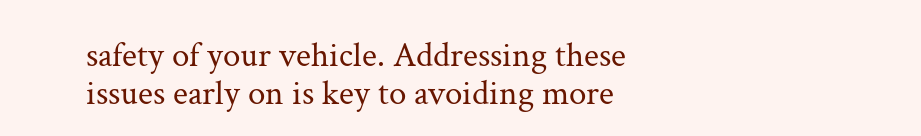safety of your vehicle. Addressing these issues early on is key to avoiding more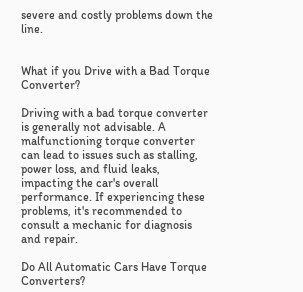severe and costly problems down the line.


What if you Drive with a Bad Torque Converter?

Driving with a bad torque converter is generally not advisable. A malfunctioning torque converter can lead to issues such as stalling, power loss, and fluid leaks, impacting the car's overall performance. If experiencing these problems, it's recommended to consult a mechanic for diagnosis and repair.

Do All Automatic Cars Have Torque Converters?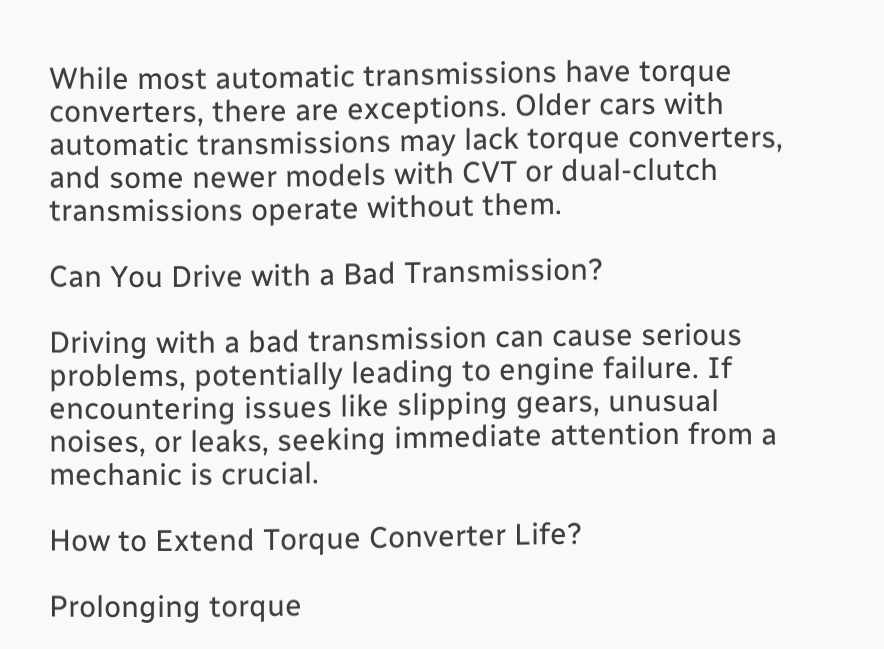While most automatic transmissions have torque converters, there are exceptions. Older cars with automatic transmissions may lack torque converters, and some newer models with CVT or dual-clutch transmissions operate without them.

Can You Drive with a Bad Transmission?

Driving with a bad transmission can cause serious problems, potentially leading to engine failure. If encountering issues like slipping gears, unusual noises, or leaks, seeking immediate attention from a mechanic is crucial.

How to Extend Torque Converter Life?

Prolonging torque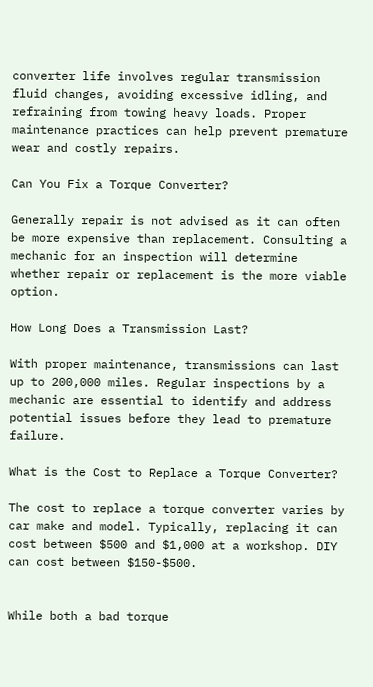converter life involves regular transmission fluid changes, avoiding excessive idling, and refraining from towing heavy loads. Proper maintenance practices can help prevent premature wear and costly repairs.

Can You Fix a Torque Converter?

Generally repair is not advised as it can often be more expensive than replacement. Consulting a mechanic for an inspection will determine whether repair or replacement is the more viable option.

How Long Does a Transmission Last?

With proper maintenance, transmissions can last up to 200,000 miles. Regular inspections by a mechanic are essential to identify and address potential issues before they lead to premature failure.

What is the Cost to Replace a Torque Converter?

The cost to replace a torque converter varies by car make and model. Typically, replacing it can cost between $500 and $1,000 at a workshop. DIY can cost between $150-$500.


While both a bad torque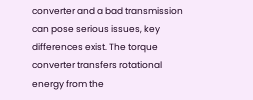converter and a bad transmission can pose serious issues, key differences exist. The torque converter transfers rotational energy from the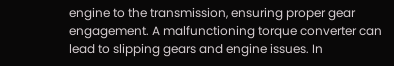engine to the transmission, ensuring proper gear engagement. A malfunctioning torque converter can lead to slipping gears and engine issues. In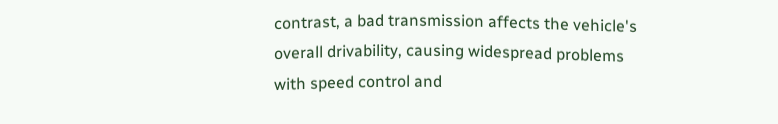contrast, a bad transmission affects the vehicle's overall drivability, causing widespread problems with speed control and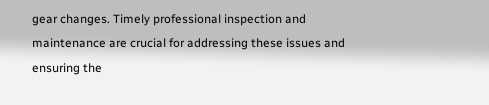gear changes. Timely professional inspection and maintenance are crucial for addressing these issues and ensuring the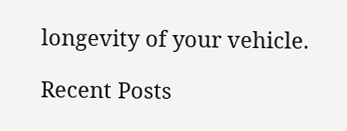longevity of your vehicle.

Recent Posts